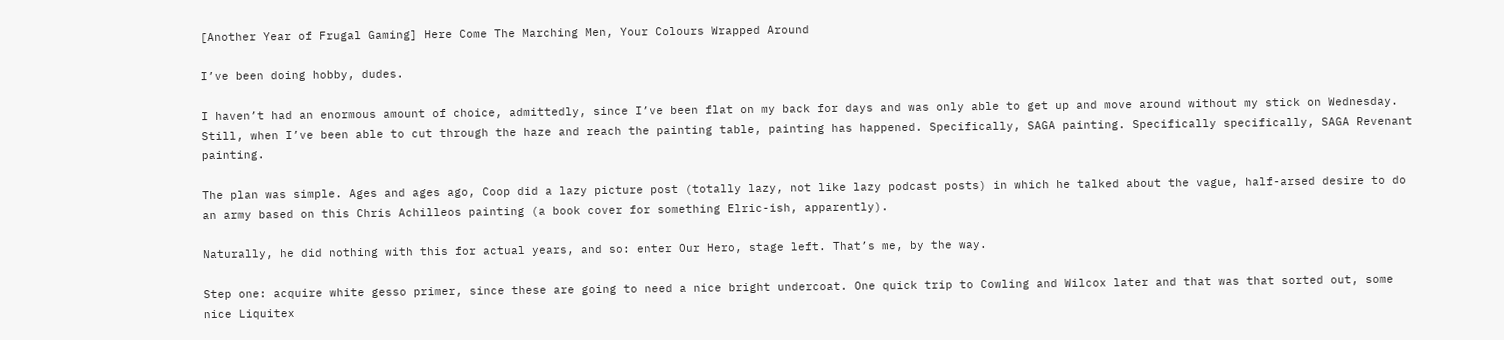[Another Year of Frugal Gaming] Here Come The Marching Men, Your Colours Wrapped Around

I’ve been doing hobby, dudes.

I haven’t had an enormous amount of choice, admittedly, since I’ve been flat on my back for days and was only able to get up and move around without my stick on Wednesday. Still, when I’ve been able to cut through the haze and reach the painting table, painting has happened. Specifically, SAGA painting. Specifically specifically, SAGA Revenant painting.

The plan was simple. Ages and ages ago, Coop did a lazy picture post (totally lazy, not like lazy podcast posts) in which he talked about the vague, half-arsed desire to do an army based on this Chris Achilleos painting (a book cover for something Elric-ish, apparently).

Naturally, he did nothing with this for actual years, and so: enter Our Hero, stage left. That’s me, by the way.

Step one: acquire white gesso primer, since these are going to need a nice bright undercoat. One quick trip to Cowling and Wilcox later and that was that sorted out, some nice Liquitex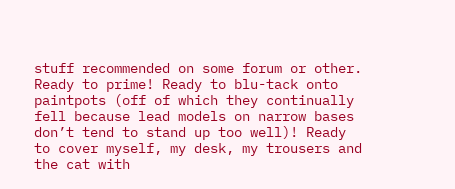stuff recommended on some forum or other. Ready to prime! Ready to blu-tack onto paintpots (off of which they continually fell because lead models on narrow bases don’t tend to stand up too well)! Ready to cover myself, my desk, my trousers and the cat with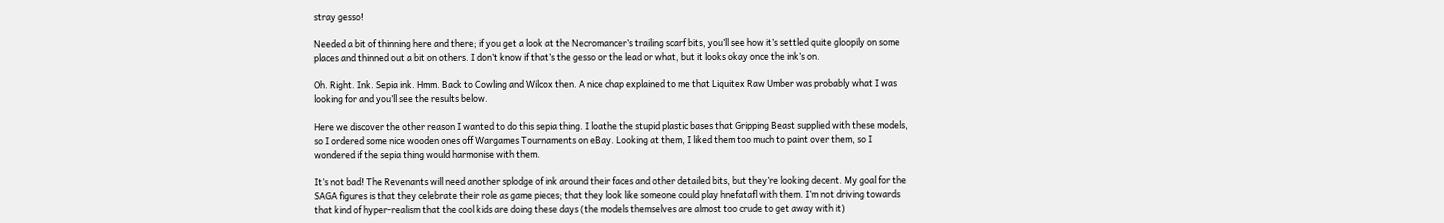stray gesso!

Needed a bit of thinning here and there; if you get a look at the Necromancer’s trailing scarf bits, you’ll see how it’s settled quite gloopily on some places and thinned out a bit on others. I don’t know if that’s the gesso or the lead or what, but it looks okay once the ink’s on.

Oh. Right. Ink. Sepia ink. Hmm. Back to Cowling and Wilcox then. A nice chap explained to me that Liquitex Raw Umber was probably what I was looking for and you’ll see the results below.

Here we discover the other reason I wanted to do this sepia thing. I loathe the stupid plastic bases that Gripping Beast supplied with these models, so I ordered some nice wooden ones off Wargames Tournaments on eBay. Looking at them, I liked them too much to paint over them, so I wondered if the sepia thing would harmonise with them.

It’s not bad! The Revenants will need another splodge of ink around their faces and other detailed bits, but they’re looking decent. My goal for the SAGA figures is that they celebrate their role as game pieces; that they look like someone could play hnefatafl with them. I’m not driving towards that kind of hyper-realism that the cool kids are doing these days (the models themselves are almost too crude to get away with it)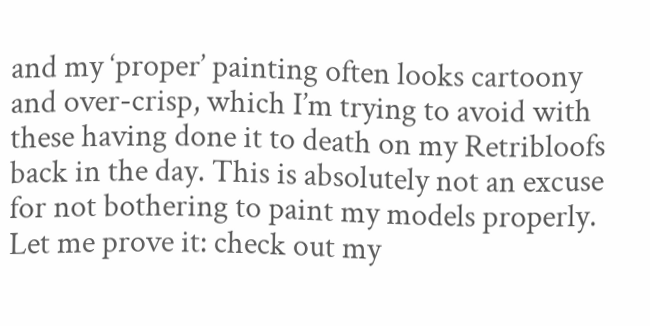and my ‘proper’ painting often looks cartoony and over-crisp, which I’m trying to avoid with these having done it to death on my Retribloofs back in the day. This is absolutely not an excuse for not bothering to paint my models properly. Let me prove it: check out my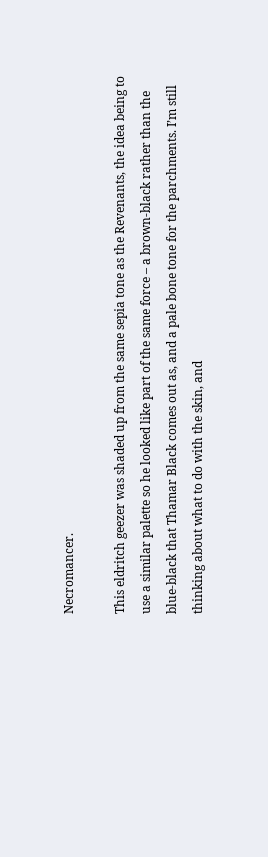Necromancer.

This eldritch geezer was shaded up from the same sepia tone as the Revenants, the idea being to use a similar palette so he looked like part of the same force – a brown-black rather than the blue-black that Thamar Black comes out as, and a pale bone tone for the parchments. I’m still thinking about what to do with the skin, and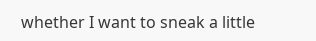whether I want to sneak a little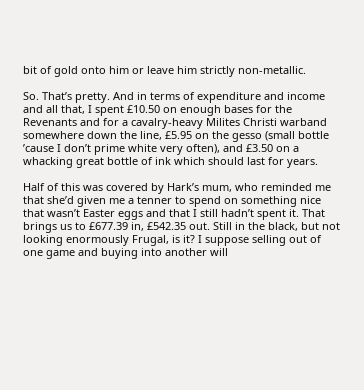bit of gold onto him or leave him strictly non-metallic.

So. That’s pretty. And in terms of expenditure and income and all that, I spent £10.50 on enough bases for the Revenants and for a cavalry-heavy Milites Christi warband somewhere down the line, £5.95 on the gesso (small bottle ’cause I don’t prime white very often), and £3.50 on a whacking great bottle of ink which should last for years.

Half of this was covered by Hark’s mum, who reminded me that she’d given me a tenner to spend on something nice that wasn’t Easter eggs and that I still hadn’t spent it. That brings us to £677.39 in, £542.35 out. Still in the black, but not looking enormously Frugal, is it? I suppose selling out of one game and buying into another will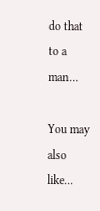do that to a man…

You may also like...